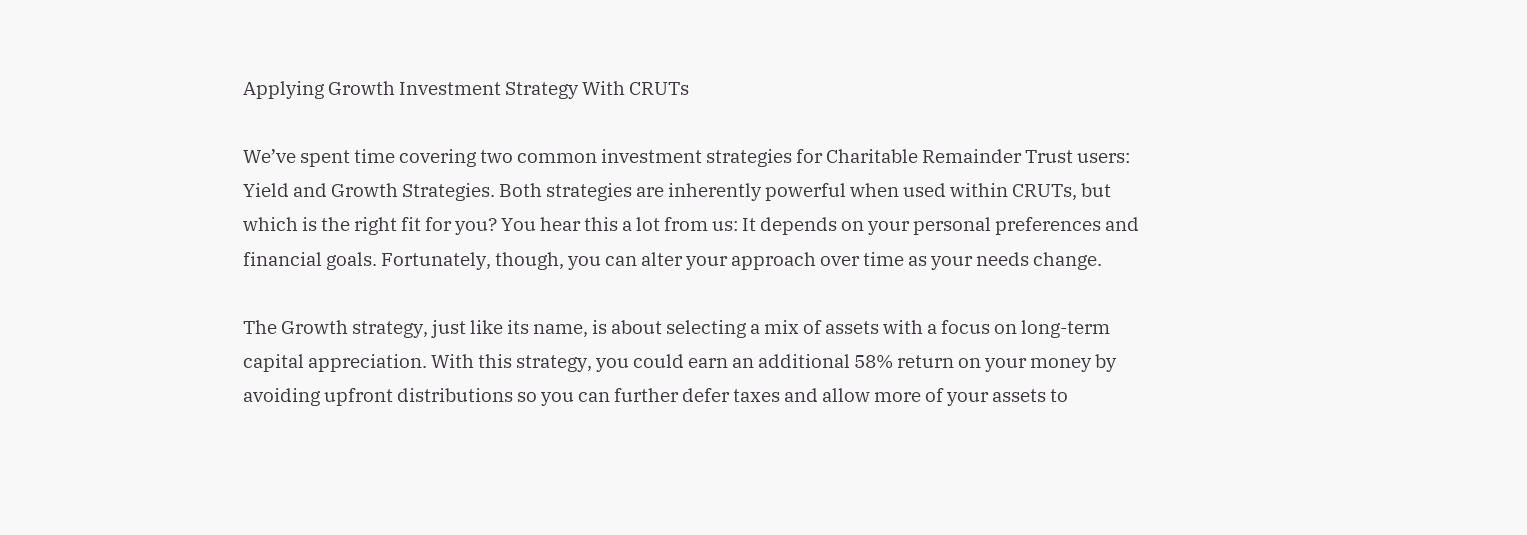Applying Growth Investment Strategy With CRUTs

We’ve spent time covering two common investment strategies for Charitable Remainder Trust users: Yield and Growth Strategies. Both strategies are inherently powerful when used within CRUTs, but which is the right fit for you? You hear this a lot from us: It depends on your personal preferences and financial goals. Fortunately, though, you can alter your approach over time as your needs change.

The Growth strategy, just like its name, is about selecting a mix of assets with a focus on long-term capital appreciation. With this strategy, you could earn an additional 58% return on your money by avoiding upfront distributions so you can further defer taxes and allow more of your assets to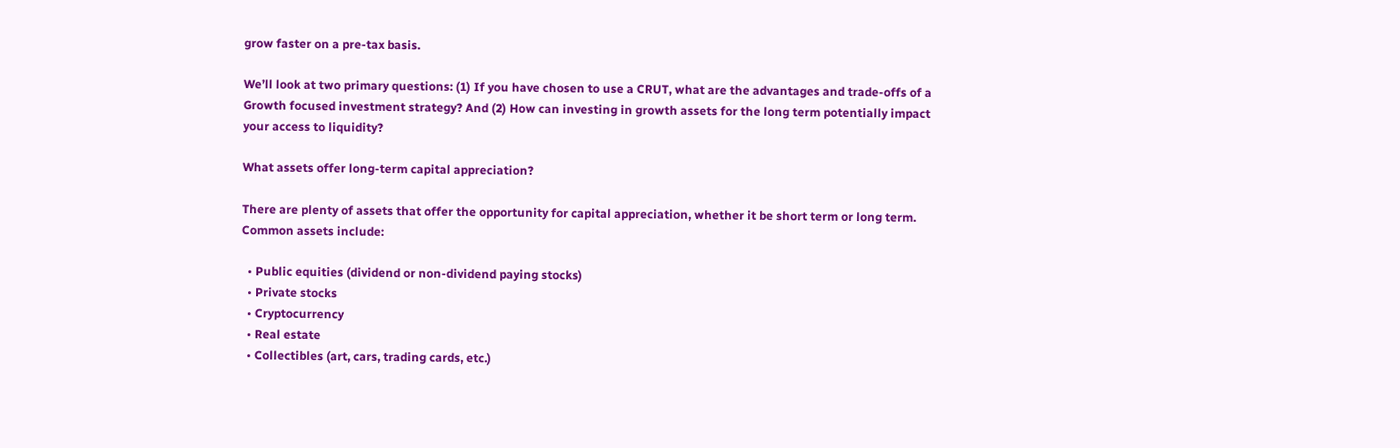grow faster on a pre-tax basis.

We’ll look at two primary questions: (1) If you have chosen to use a CRUT, what are the advantages and trade-offs of a Growth focused investment strategy? And (2) How can investing in growth assets for the long term potentially impact your access to liquidity?

What assets offer long-term capital appreciation?

There are plenty of assets that offer the opportunity for capital appreciation, whether it be short term or long term. Common assets include:

  • Public equities (dividend or non-dividend paying stocks)
  • Private stocks
  • Cryptocurrency
  • Real estate
  • Collectibles (art, cars, trading cards, etc.)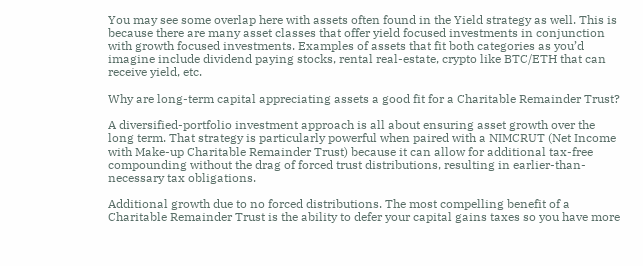You may see some overlap here with assets often found in the Yield strategy as well. This is because there are many asset classes that offer yield focused investments in conjunction with growth focused investments. Examples of assets that fit both categories as you’d imagine include dividend paying stocks, rental real-estate, crypto like BTC/ETH that can receive yield, etc.

Why are long-term capital appreciating assets a good fit for a Charitable Remainder Trust?

A diversified-portfolio investment approach is all about ensuring asset growth over the long term. That strategy is particularly powerful when paired with a NIMCRUT (Net Income with Make-up Charitable Remainder Trust) because it can allow for additional tax-free compounding without the drag of forced trust distributions, resulting in earlier-than-necessary tax obligations.

Additional growth due to no forced distributions. The most compelling benefit of a Charitable Remainder Trust is the ability to defer your capital gains taxes so you have more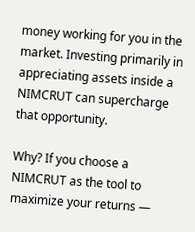money working for you in the market. Investing primarily in appreciating assets inside a NIMCRUT can supercharge that opportunity.

Why? If you choose a NIMCRUT as the tool to maximize your returns —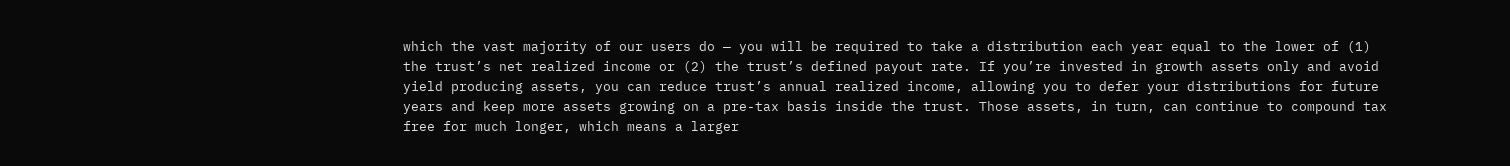which the vast majority of our users do — you will be required to take a distribution each year equal to the lower of (1) the trust’s net realized income or (2) the trust’s defined payout rate. If you’re invested in growth assets only and avoid yield producing assets, you can reduce trust’s annual realized income, allowing you to defer your distributions for future years and keep more assets growing on a pre-tax basis inside the trust. Those assets, in turn, can continue to compound tax free for much longer, which means a larger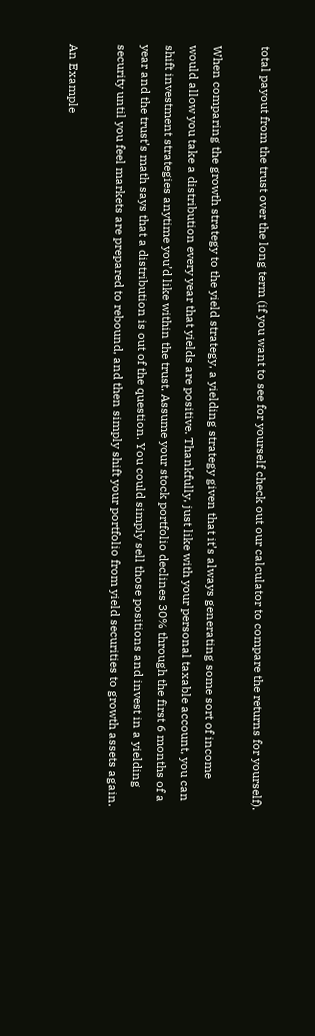total payout from the trust over the long term (if you want to see for yourself check out our calculator to compare the returns for yourself).

When comparing the growth strategy to the yield strategy, a yielding strategy given that it’s always generating some sort of income would allow you take a distribution every year that yields are positive. Thankfully, just like with your personal taxable account, you can shift investment strategies anytime you’d like within the trust. Assume your stock portfolio declines 30% through the first 6 months of a year and the trust’s math says that a distribution is out of the question. You could simply sell those positions and invest in a yielding security until you feel markets are prepared to rebound, and then simply shift your portfolio from yield securities to growth assets again.

An Example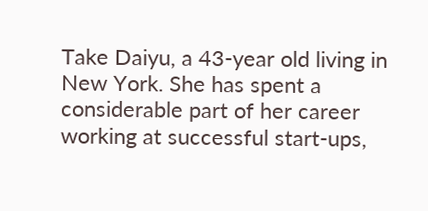Take Daiyu, a 43-year old living in New York. She has spent a considerable part of her career working at successful start-ups,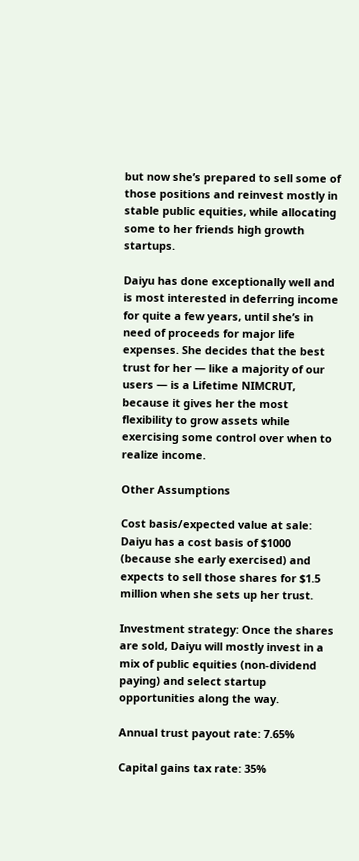but now she’s prepared to sell some of those positions and reinvest mostly in stable public equities, while allocating some to her friends high growth startups.

Daiyu has done exceptionally well and is most interested in deferring income for quite a few years, until she’s in need of proceeds for major life expenses. She decides that the best trust for her — like a majority of our users — is a Lifetime NIMCRUT, because it gives her the most flexibility to grow assets while exercising some control over when to realize income.

Other Assumptions

Cost basis/expected value at sale: Daiyu has a cost basis of $1000 (because she early exercised) and expects to sell those shares for $1.5 million when she sets up her trust.

Investment strategy: Once the shares are sold, Daiyu will mostly invest in a mix of public equities (non-dividend paying) and select startup opportunities along the way.

Annual trust payout rate: 7.65%

Capital gains tax rate: 35%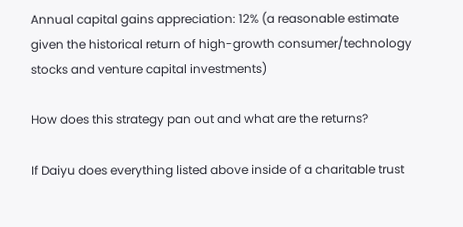Annual capital gains appreciation: 12% (a reasonable estimate given the historical return of high-growth consumer/technology stocks and venture capital investments)

How does this strategy pan out and what are the returns?

If Daiyu does everything listed above inside of a charitable trust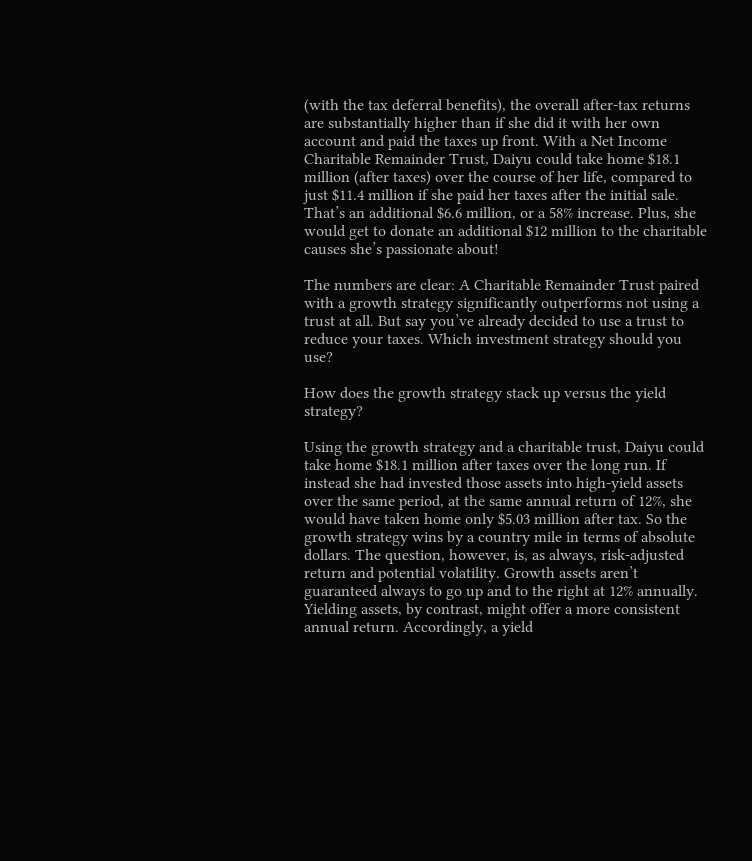(with the tax deferral benefits), the overall after-tax returns are substantially higher than if she did it with her own account and paid the taxes up front. With a Net Income Charitable Remainder Trust, Daiyu could take home $18.1 million (after taxes) over the course of her life, compared to just $11.4 million if she paid her taxes after the initial sale. That’s an additional $6.6 million, or a 58% increase. Plus, she would get to donate an additional $12 million to the charitable causes she’s passionate about!

The numbers are clear: A Charitable Remainder Trust paired with a growth strategy significantly outperforms not using a trust at all. But say you’ve already decided to use a trust to reduce your taxes. Which investment strategy should you use?

How does the growth strategy stack up versus the yield strategy?

Using the growth strategy and a charitable trust, Daiyu could take home $18.1 million after taxes over the long run. If instead she had invested those assets into high-yield assets over the same period, at the same annual return of 12%, she would have taken home only $5.03 million after tax. So the growth strategy wins by a country mile in terms of absolute dollars. The question, however, is, as always, risk-adjusted return and potential volatility. Growth assets aren’t guaranteed always to go up and to the right at 12% annually. Yielding assets, by contrast, might offer a more consistent annual return. Accordingly, a yield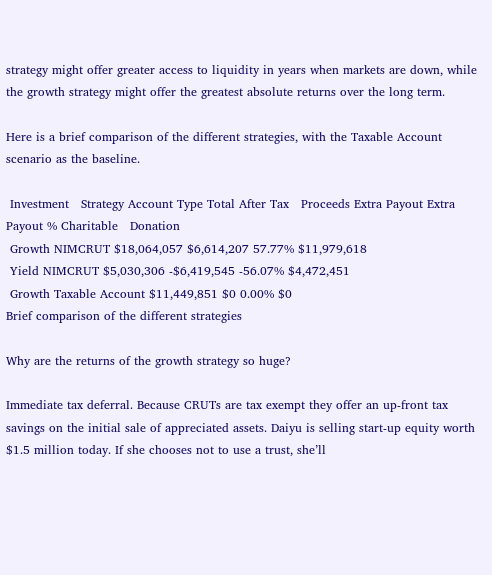strategy might offer greater access to liquidity in years when markets are down, while the growth strategy might offer the greatest absolute returns over the long term.

Here is a brief comparison of the different strategies, with the Taxable Account scenario as the baseline.

 Investment   Strategy Account Type Total After Tax   Proceeds Extra Payout Extra Payout % Charitable   Donation
 Growth NIMCRUT $18,064,057 $6,614,207 57.77% $11,979,618
 Yield NIMCRUT $5,030,306 -$6,419,545 -56.07% $4,472,451
 Growth Taxable Account $11,449,851 $0 0.00% $0
Brief comparison of the different strategies

Why are the returns of the growth strategy so huge?

Immediate tax deferral. Because CRUTs are tax exempt they offer an up-front tax savings on the initial sale of appreciated assets. Daiyu is selling start-up equity worth $1.5 million today. If she chooses not to use a trust, she’ll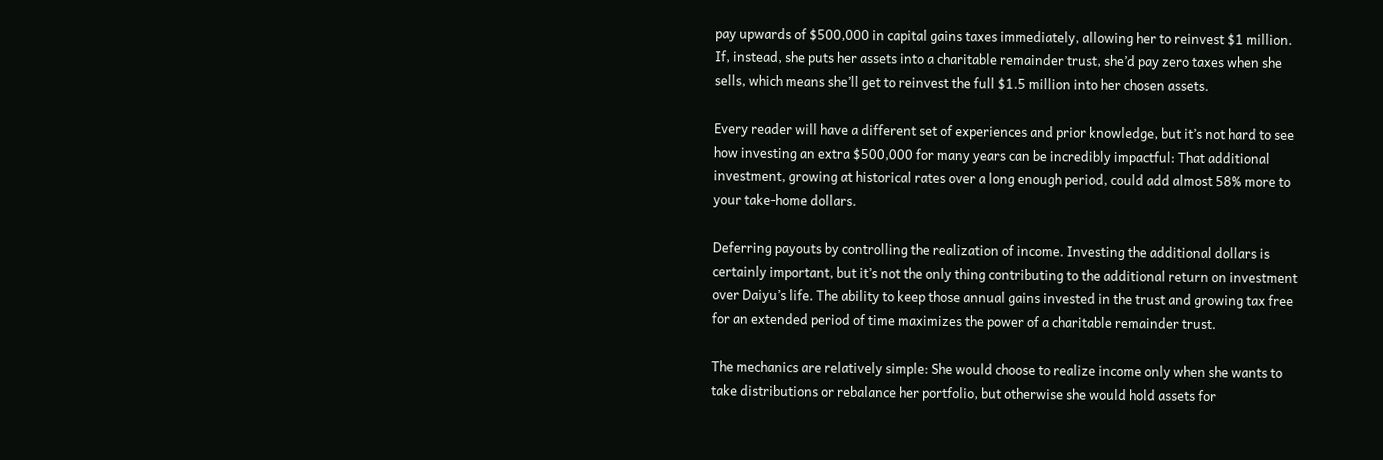pay upwards of $500,000 in capital gains taxes immediately, allowing her to reinvest $1 million. If, instead, she puts her assets into a charitable remainder trust, she’d pay zero taxes when she sells, which means she’ll get to reinvest the full $1.5 million into her chosen assets.

Every reader will have a different set of experiences and prior knowledge, but it’s not hard to see how investing an extra $500,000 for many years can be incredibly impactful: That additional investment, growing at historical rates over a long enough period, could add almost 58% more to your take-home dollars.

Deferring payouts by controlling the realization of income. Investing the additional dollars is certainly important, but it’s not the only thing contributing to the additional return on investment over Daiyu’s life. The ability to keep those annual gains invested in the trust and growing tax free for an extended period of time maximizes the power of a charitable remainder trust.

The mechanics are relatively simple: She would choose to realize income only when she wants to take distributions or rebalance her portfolio, but otherwise she would hold assets for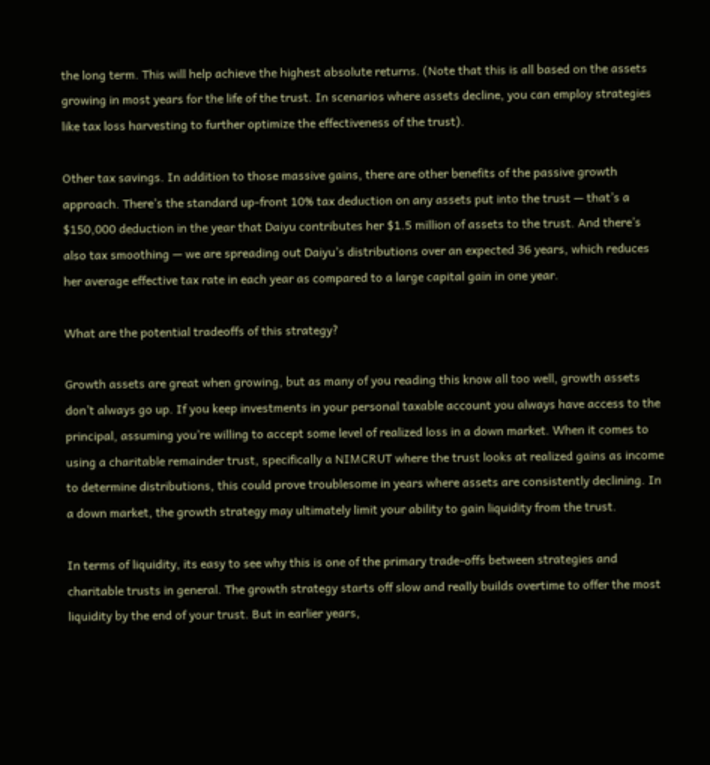the long term. This will help achieve the highest absolute returns. (Note that this is all based on the assets growing in most years for the life of the trust. In scenarios where assets decline, you can employ strategies like tax loss harvesting to further optimize the effectiveness of the trust).

Other tax savings. In addition to those massive gains, there are other benefits of the passive growth approach. There’s the standard up-front 10% tax deduction on any assets put into the trust — that’s a $150,000 deduction in the year that Daiyu contributes her $1.5 million of assets to the trust. And there’s also tax smoothing — we are spreading out Daiyu’s distributions over an expected 36 years, which reduces her average effective tax rate in each year as compared to a large capital gain in one year.

What are the potential tradeoffs of this strategy?

Growth assets are great when growing, but as many of you reading this know all too well, growth assets don’t always go up. If you keep investments in your personal taxable account you always have access to the principal, assuming you’re willing to accept some level of realized loss in a down market. When it comes to using a charitable remainder trust, specifically a NIMCRUT where the trust looks at realized gains as income to determine distributions, this could prove troublesome in years where assets are consistently declining. In a down market, the growth strategy may ultimately limit your ability to gain liquidity from the trust.

In terms of liquidity, its easy to see why this is one of the primary trade-offs between strategies and charitable trusts in general. The growth strategy starts off slow and really builds overtime to offer the most liquidity by the end of your trust. But in earlier years,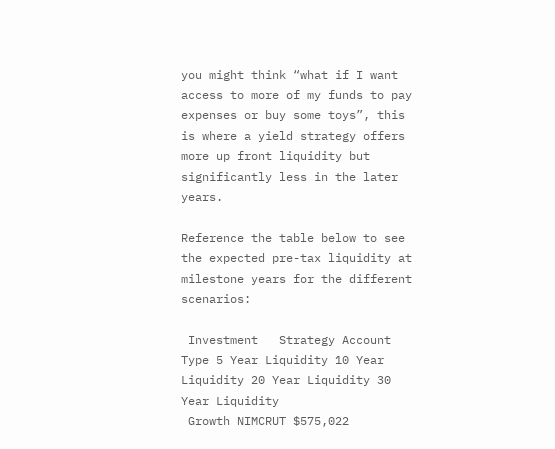you might think “what if I want access to more of my funds to pay expenses or buy some toys”, this is where a yield strategy offers more up front liquidity but significantly less in the later years.

Reference the table below to see the expected pre-tax liquidity at milestone years for the different scenarios:

 Investment   Strategy Account Type 5 Year Liquidity 10 Year Liquidity 20 Year Liquidity 30 Year Liquidity
 Growth NIMCRUT $575,022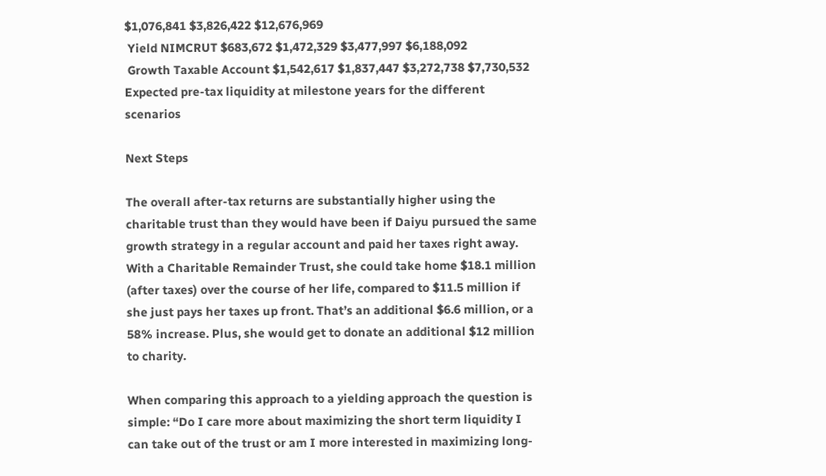$1,076,841 $3,826,422 $12,676,969
 Yield NIMCRUT $683,672 $1,472,329 $3,477,997 $6,188,092
 Growth Taxable Account $1,542,617 $1,837,447 $3,272,738 $7,730,532
Expected pre-tax liquidity at milestone years for the different scenarios

Next Steps

The overall after-tax returns are substantially higher using the charitable trust than they would have been if Daiyu pursued the same growth strategy in a regular account and paid her taxes right away. With a Charitable Remainder Trust, she could take home $18.1 million (after taxes) over the course of her life, compared to $11.5 million if she just pays her taxes up front. That’s an additional $6.6 million, or a 58% increase. Plus, she would get to donate an additional $12 million to charity.

When comparing this approach to a yielding approach the question is simple: “Do I care more about maximizing the short term liquidity I can take out of the trust or am I more interested in maximizing long-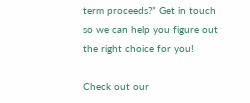term proceeds?” Get in touch so we can help you figure out the right choice for you!

Check out our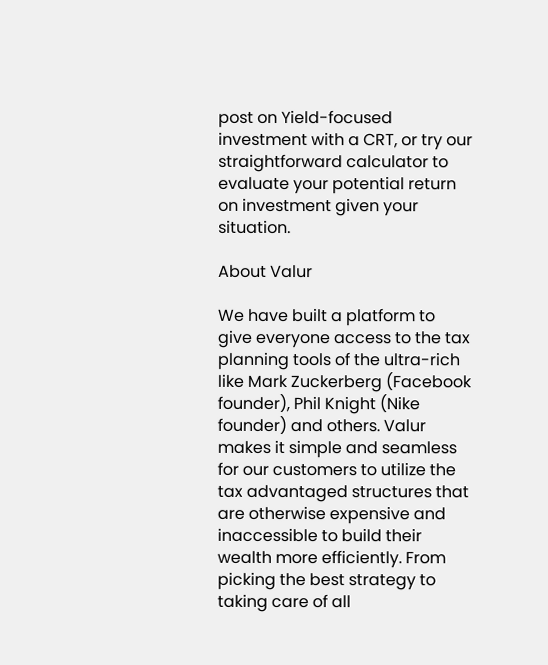post on Yield-focused investment with a CRT, or try our straightforward calculator to evaluate your potential return on investment given your situation.

About Valur

We have built a platform to give everyone access to the tax planning tools of the ultra-rich like Mark Zuckerberg (Facebook founder), Phil Knight (Nike founder) and others. Valur makes it simple and seamless for our customers to utilize the tax advantaged structures that are otherwise expensive and inaccessible to build their wealth more efficiently. From picking the best strategy to taking care of all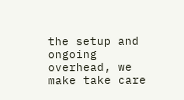the setup and ongoing overhead, we make take care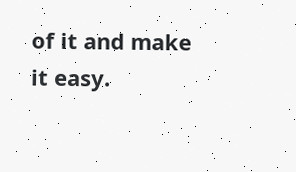of it and make it easy.